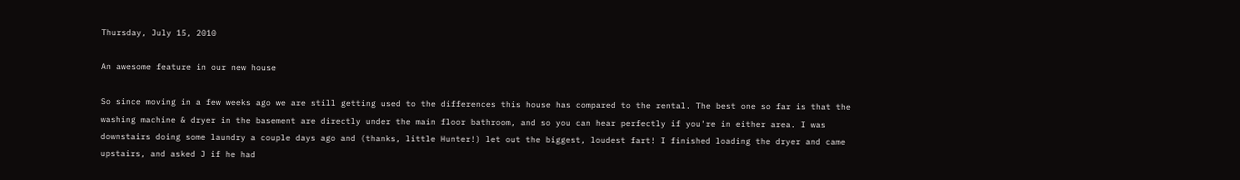Thursday, July 15, 2010

An awesome feature in our new house

So since moving in a few weeks ago we are still getting used to the differences this house has compared to the rental. The best one so far is that the washing machine & dryer in the basement are directly under the main floor bathroom, and so you can hear perfectly if you're in either area. I was downstairs doing some laundry a couple days ago and (thanks, little Hunter!) let out the biggest, loudest fart! I finished loading the dryer and came upstairs, and asked J if he had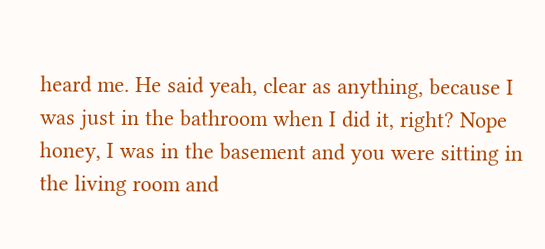heard me. He said yeah, clear as anything, because I was just in the bathroom when I did it, right? Nope honey, I was in the basement and you were sitting in the living room and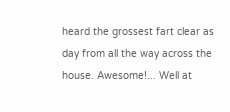heard the grossest fart clear as day from all the way across the house. Awesome!... Well at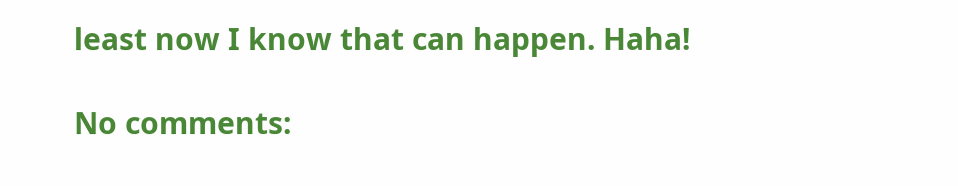least now I know that can happen. Haha!

No comments: